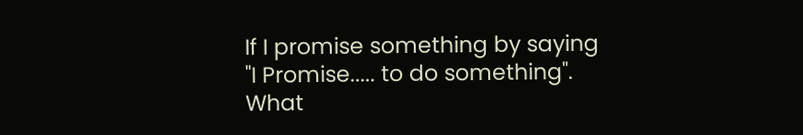If I promise something by saying "I Promise..... to do something". What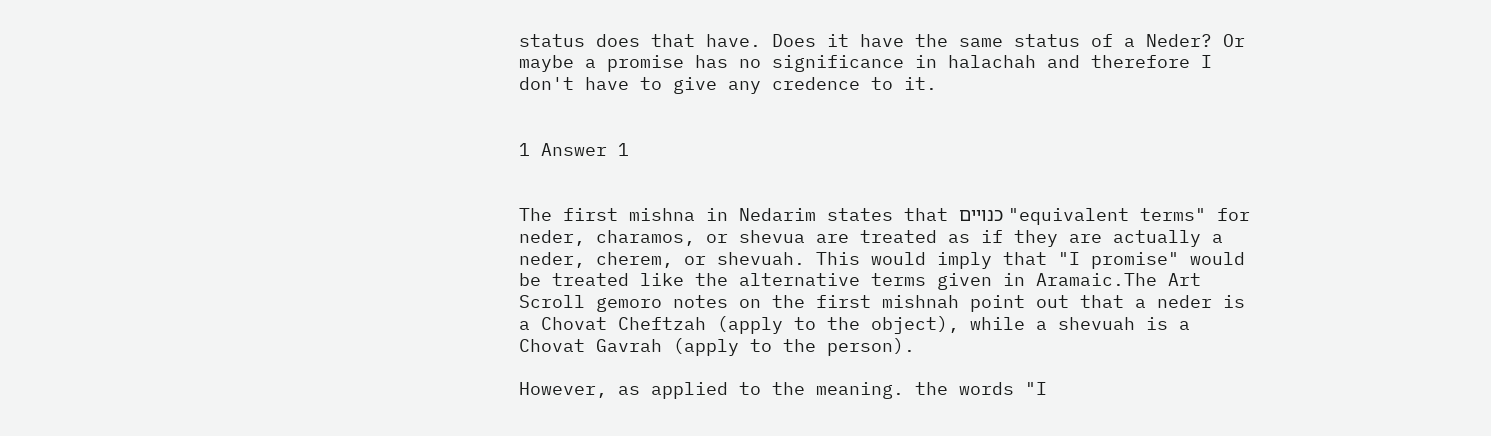status does that have. Does it have the same status of a Neder? Or maybe a promise has no significance in halachah and therefore I don't have to give any credence to it.


1 Answer 1


The first mishna in Nedarim states that כנויים "equivalent terms" for neder, charamos, or shevua are treated as if they are actually a neder, cherem, or shevuah. This would imply that "I promise" would be treated like the alternative terms given in Aramaic.The Art Scroll gemoro notes on the first mishnah point out that a neder is a Chovat Cheftzah (apply to the object), while a shevuah is a Chovat Gavrah (apply to the person).

However, as applied to the meaning. the words "I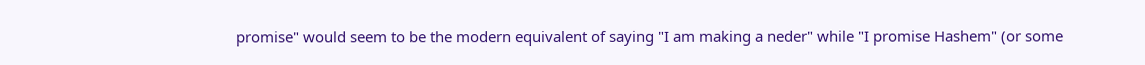promise" would seem to be the modern equivalent of saying "I am making a neder" while "I promise Hashem" (or some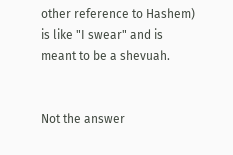other reference to Hashem) is like "I swear" and is meant to be a shevuah.


Not the answer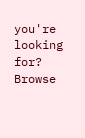you're looking for? Browse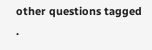other questions tagged .